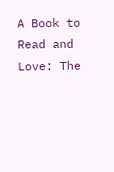A Book to Read and Love: The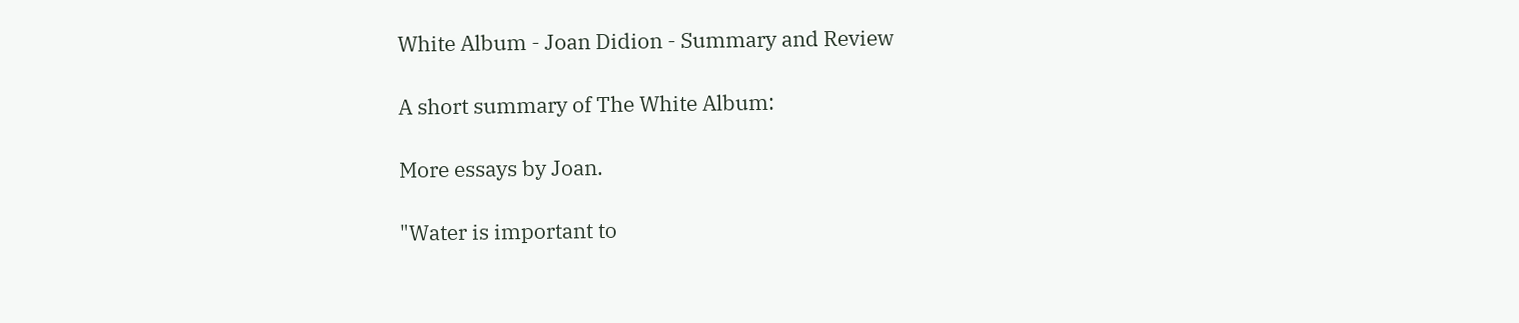White Album - Joan Didion - Summary and Review

A short summary of The White Album:

More essays by Joan.

"Water is important to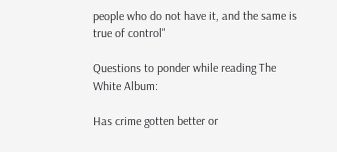people who do not have it, and the same is true of control"

Questions to ponder while reading The White Album:

Has crime gotten better or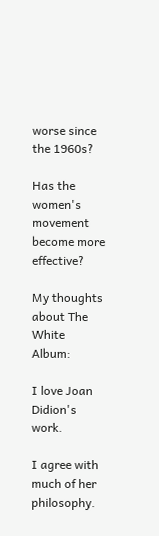worse since the 1960s?

Has the women's movement become more effective?

My thoughts about The White Album:

I love Joan Didion's work.

I agree with much of her philosophy.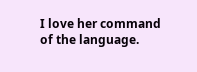I love her command of the language.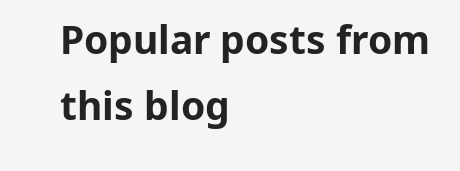Popular posts from this blog